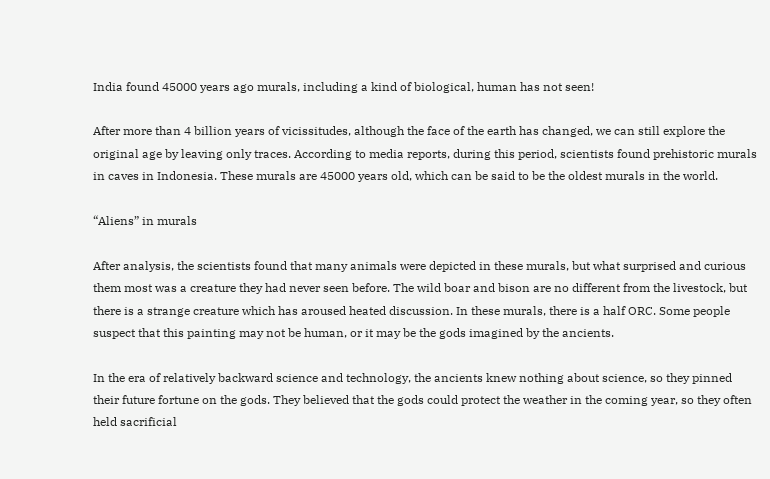India found 45000 years ago murals, including a kind of biological, human has not seen!

After more than 4 billion years of vicissitudes, although the face of the earth has changed, we can still explore the original age by leaving only traces. According to media reports, during this period, scientists found prehistoric murals in caves in Indonesia. These murals are 45000 years old, which can be said to be the oldest murals in the world.

“Aliens” in murals

After analysis, the scientists found that many animals were depicted in these murals, but what surprised and curious them most was a creature they had never seen before. The wild boar and bison are no different from the livestock, but there is a strange creature which has aroused heated discussion. In these murals, there is a half ORC. Some people suspect that this painting may not be human, or it may be the gods imagined by the ancients.

In the era of relatively backward science and technology, the ancients knew nothing about science, so they pinned their future fortune on the gods. They believed that the gods could protect the weather in the coming year, so they often held sacrificial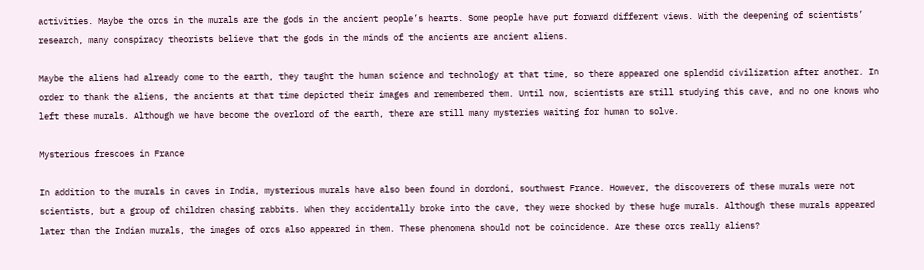activities. Maybe the orcs in the murals are the gods in the ancient people’s hearts. Some people have put forward different views. With the deepening of scientists’ research, many conspiracy theorists believe that the gods in the minds of the ancients are ancient aliens.

Maybe the aliens had already come to the earth, they taught the human science and technology at that time, so there appeared one splendid civilization after another. In order to thank the aliens, the ancients at that time depicted their images and remembered them. Until now, scientists are still studying this cave, and no one knows who left these murals. Although we have become the overlord of the earth, there are still many mysteries waiting for human to solve.

Mysterious frescoes in France

In addition to the murals in caves in India, mysterious murals have also been found in dordoni, southwest France. However, the discoverers of these murals were not scientists, but a group of children chasing rabbits. When they accidentally broke into the cave, they were shocked by these huge murals. Although these murals appeared later than the Indian murals, the images of orcs also appeared in them. These phenomena should not be coincidence. Are these orcs really aliens?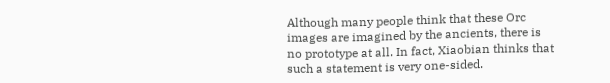Although many people think that these Orc images are imagined by the ancients, there is no prototype at all. In fact, Xiaobian thinks that such a statement is very one-sided.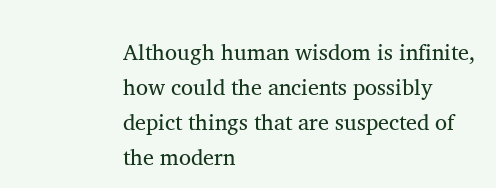Although human wisdom is infinite, how could the ancients possibly depict things that are suspected of the modern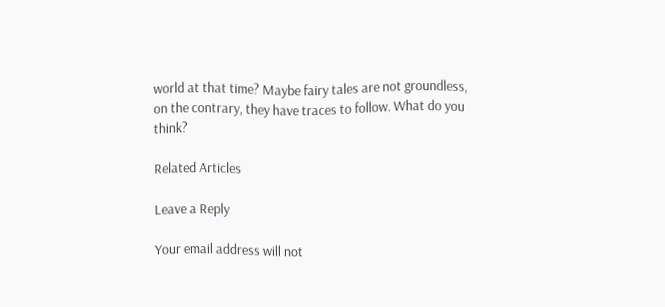world at that time? Maybe fairy tales are not groundless, on the contrary, they have traces to follow. What do you think?

Related Articles

Leave a Reply

Your email address will not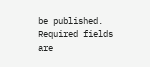be published. Required fields are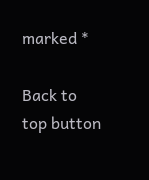marked *

Back to top button